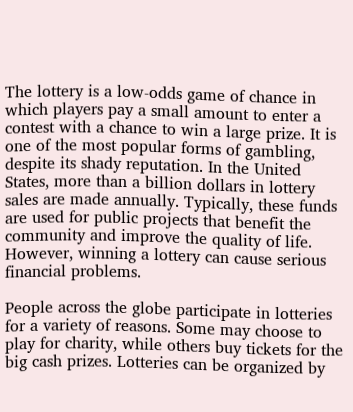The lottery is a low-odds game of chance in which players pay a small amount to enter a contest with a chance to win a large prize. It is one of the most popular forms of gambling, despite its shady reputation. In the United States, more than a billion dollars in lottery sales are made annually. Typically, these funds are used for public projects that benefit the community and improve the quality of life. However, winning a lottery can cause serious financial problems.

People across the globe participate in lotteries for a variety of reasons. Some may choose to play for charity, while others buy tickets for the big cash prizes. Lotteries can be organized by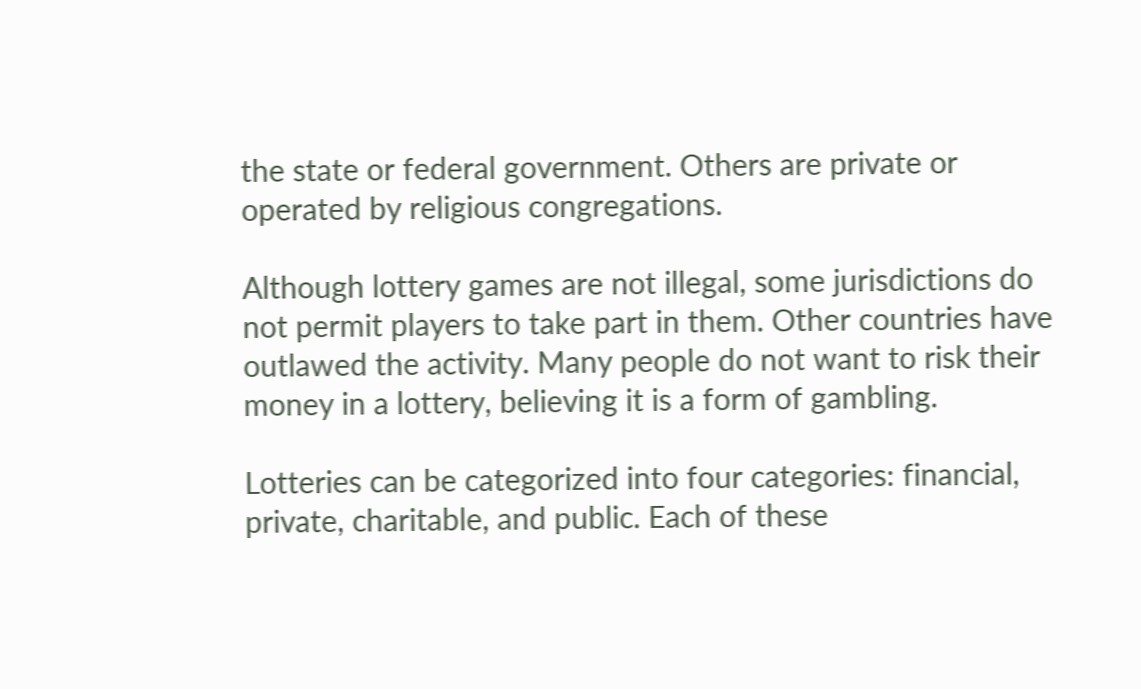the state or federal government. Others are private or operated by religious congregations.

Although lottery games are not illegal, some jurisdictions do not permit players to take part in them. Other countries have outlawed the activity. Many people do not want to risk their money in a lottery, believing it is a form of gambling.

Lotteries can be categorized into four categories: financial, private, charitable, and public. Each of these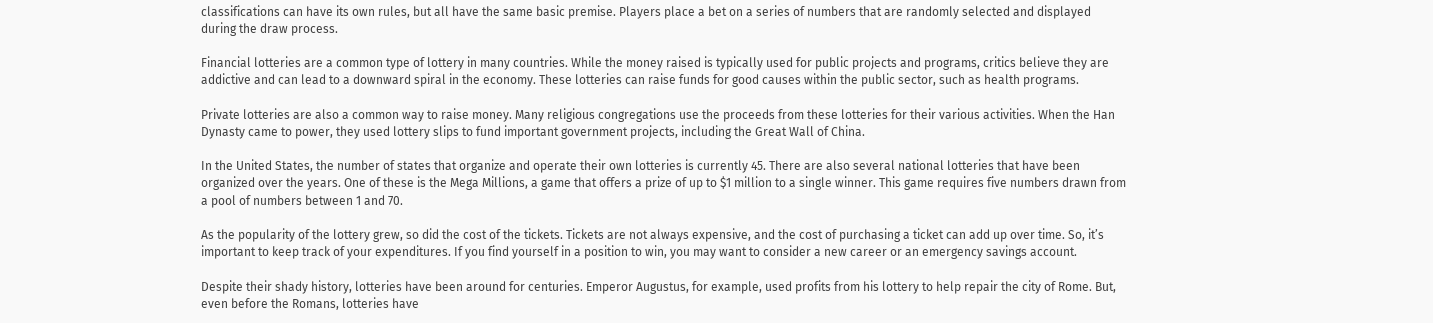classifications can have its own rules, but all have the same basic premise. Players place a bet on a series of numbers that are randomly selected and displayed during the draw process.

Financial lotteries are a common type of lottery in many countries. While the money raised is typically used for public projects and programs, critics believe they are addictive and can lead to a downward spiral in the economy. These lotteries can raise funds for good causes within the public sector, such as health programs.

Private lotteries are also a common way to raise money. Many religious congregations use the proceeds from these lotteries for their various activities. When the Han Dynasty came to power, they used lottery slips to fund important government projects, including the Great Wall of China.

In the United States, the number of states that organize and operate their own lotteries is currently 45. There are also several national lotteries that have been organized over the years. One of these is the Mega Millions, a game that offers a prize of up to $1 million to a single winner. This game requires five numbers drawn from a pool of numbers between 1 and 70.

As the popularity of the lottery grew, so did the cost of the tickets. Tickets are not always expensive, and the cost of purchasing a ticket can add up over time. So, it’s important to keep track of your expenditures. If you find yourself in a position to win, you may want to consider a new career or an emergency savings account.

Despite their shady history, lotteries have been around for centuries. Emperor Augustus, for example, used profits from his lottery to help repair the city of Rome. But, even before the Romans, lotteries have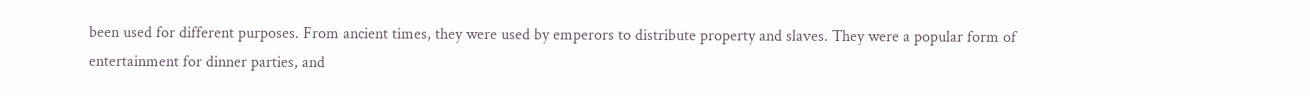been used for different purposes. From ancient times, they were used by emperors to distribute property and slaves. They were a popular form of entertainment for dinner parties, and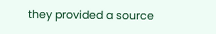they provided a source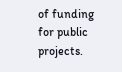of funding for public projects.